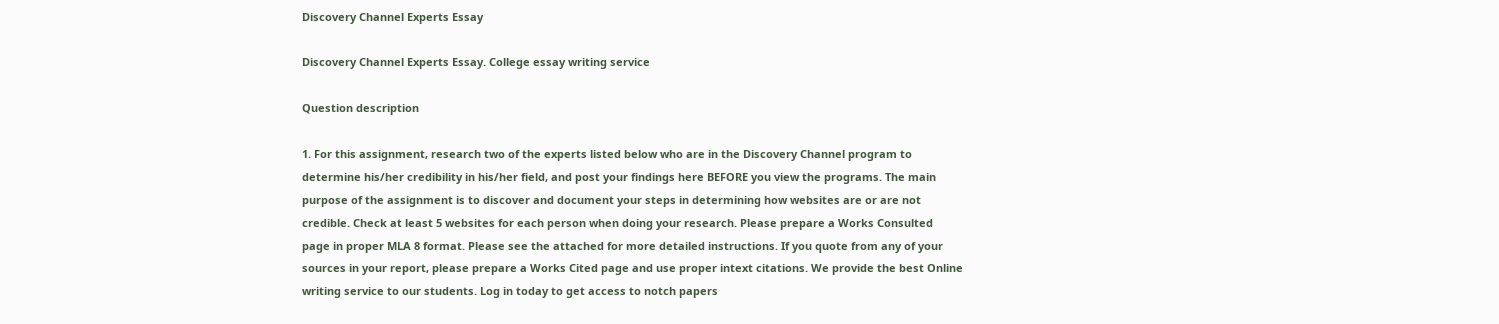Discovery Channel Experts Essay

Discovery Channel Experts Essay. College essay writing service

Question description

1. For this assignment, research two of the experts listed below who are in the Discovery Channel program to determine his/her credibility in his/her field, and post your findings here BEFORE you view the programs. The main purpose of the assignment is to discover and document your steps in determining how websites are or are not credible. Check at least 5 websites for each person when doing your research. Please prepare a Works Consulted page in proper MLA 8 format. Please see the attached for more detailed instructions. If you quote from any of your sources in your report, please prepare a Works Cited page and use proper intext citations. We provide the best Online writing service to our students. Log in today to get access to notch papers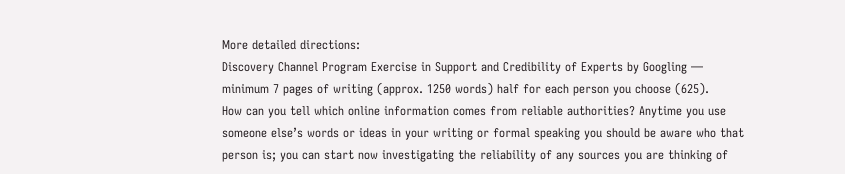More detailed directions:
Discovery Channel Program Exercise in Support and Credibility of Experts by Googling — minimum 7 pages of writing (approx. 1250 words) half for each person you choose (625).
How can you tell which online information comes from reliable authorities? Anytime you use someone else’s words or ideas in your writing or formal speaking you should be aware who that person is; you can start now investigating the reliability of any sources you are thinking of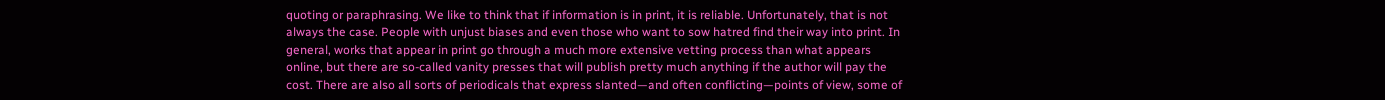quoting or paraphrasing. We like to think that if information is in print, it is reliable. Unfortunately, that is not always the case. People with unjust biases and even those who want to sow hatred find their way into print. In general, works that appear in print go through a much more extensive vetting process than what appears online, but there are so-called vanity presses that will publish pretty much anything if the author will pay the cost. There are also all sorts of periodicals that express slanted—and often conflicting—points of view, some of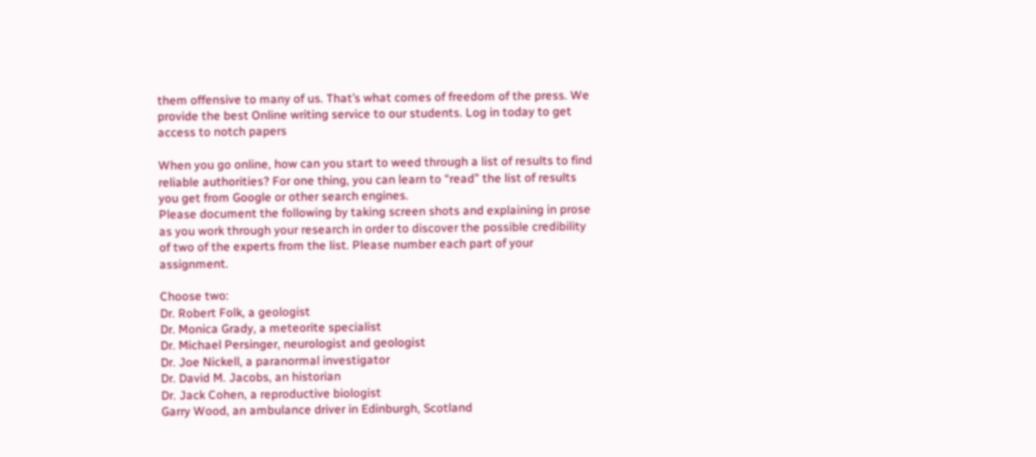them offensive to many of us. That’s what comes of freedom of the press. We provide the best Online writing service to our students. Log in today to get access to notch papers

When you go online, how can you start to weed through a list of results to find reliable authorities? For one thing, you can learn to “read” the list of results you get from Google or other search engines.
Please document the following by taking screen shots and explaining in prose as you work through your research in order to discover the possible credibility of two of the experts from the list. Please number each part of your assignment.

Choose two:
Dr. Robert Folk, a geologist
Dr. Monica Grady, a meteorite specialist
Dr. Michael Persinger, neurologist and geologist
Dr. Joe Nickell, a paranormal investigator
Dr. David M. Jacobs, an historian
Dr. Jack Cohen, a reproductive biologist
Garry Wood, an ambulance driver in Edinburgh, Scotland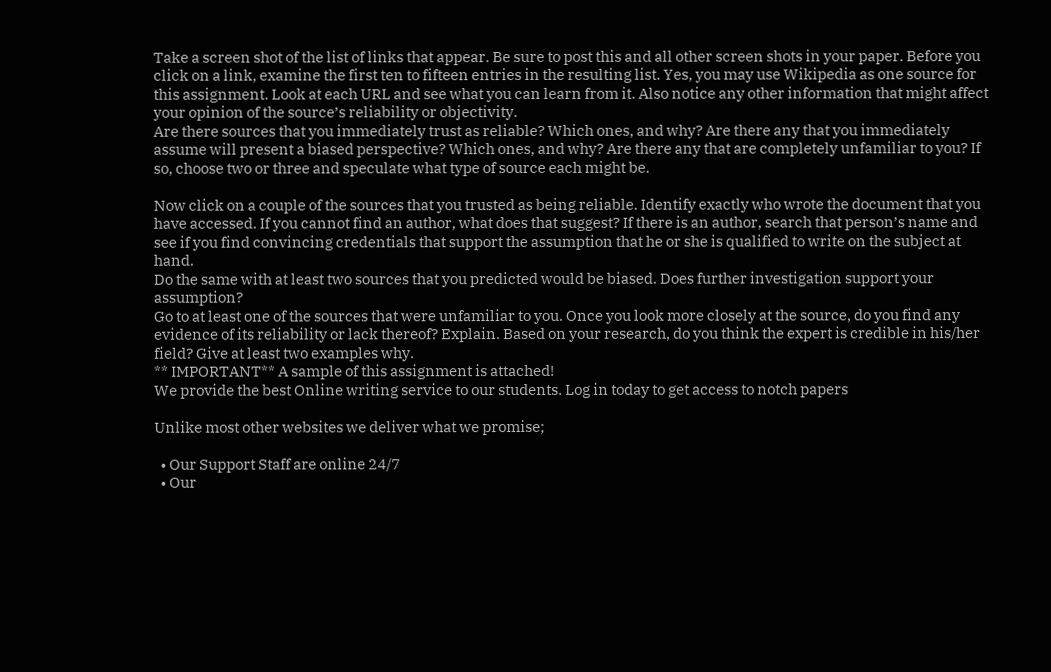Take a screen shot of the list of links that appear. Be sure to post this and all other screen shots in your paper. Before you click on a link, examine the first ten to fifteen entries in the resulting list. Yes, you may use Wikipedia as one source for this assignment. Look at each URL and see what you can learn from it. Also notice any other information that might affect your opinion of the source’s reliability or objectivity.
Are there sources that you immediately trust as reliable? Which ones, and why? Are there any that you immediately assume will present a biased perspective? Which ones, and why? Are there any that are completely unfamiliar to you? If so, choose two or three and speculate what type of source each might be.

Now click on a couple of the sources that you trusted as being reliable. Identify exactly who wrote the document that you have accessed. If you cannot find an author, what does that suggest? If there is an author, search that person’s name and see if you find convincing credentials that support the assumption that he or she is qualified to write on the subject at hand.
Do the same with at least two sources that you predicted would be biased. Does further investigation support your assumption?
Go to at least one of the sources that were unfamiliar to you. Once you look more closely at the source, do you find any evidence of its reliability or lack thereof? Explain. Based on your research, do you think the expert is credible in his/her field? Give at least two examples why.
** IMPORTANT** A sample of this assignment is attached!
We provide the best Online writing service to our students. Log in today to get access to notch papers

Unlike most other websites we deliver what we promise;

  • Our Support Staff are online 24/7
  • Our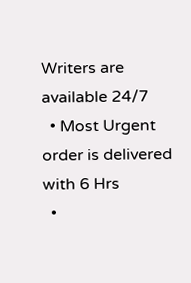Writers are available 24/7
  • Most Urgent order is delivered with 6 Hrs
  •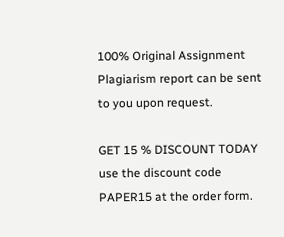100% Original Assignment Plagiarism report can be sent to you upon request.

GET 15 % DISCOUNT TODAY use the discount code PAPER15 at the order form.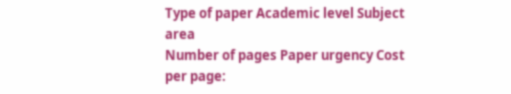Type of paper Academic level Subject area
Number of pages Paper urgency Cost per page: